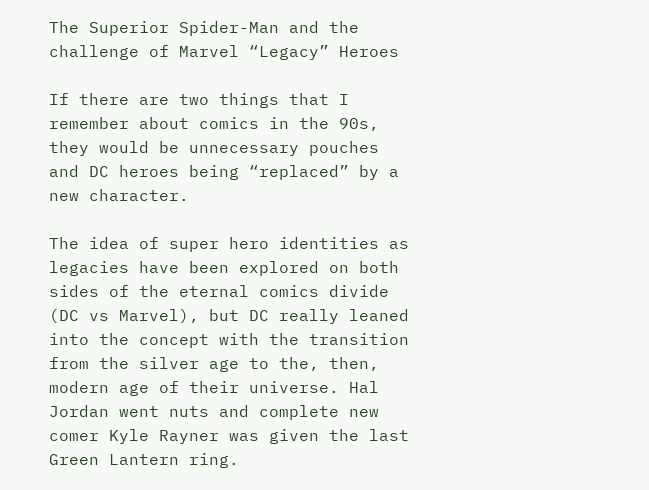The Superior Spider-Man and the challenge of Marvel “Legacy” Heroes

If there are two things that I remember about comics in the 90s, they would be unnecessary pouches and DC heroes being “replaced” by a new character.

The idea of super hero identities as legacies have been explored on both sides of the eternal comics divide (DC vs Marvel), but DC really leaned into the concept with the transition from the silver age to the, then, modern age of their universe. Hal Jordan went nuts and complete new comer Kyle Rayner was given the last Green Lantern ring.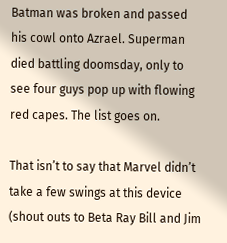Batman was broken and passed his cowl onto Azrael. Superman died battling doomsday, only to see four guys pop up with flowing red capes. The list goes on.

That isn’t to say that Marvel didn’t take a few swings at this device (shout outs to Beta Ray Bill and Jim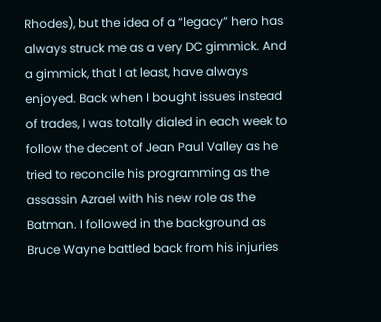Rhodes), but the idea of a “legacy” hero has always struck me as a very DC gimmick. And a gimmick, that I at least, have always enjoyed. Back when I bought issues instead of trades, I was totally dialed in each week to follow the decent of Jean Paul Valley as he tried to reconcile his programming as the assassin Azrael with his new role as the Batman. I followed in the background as Bruce Wayne battled back from his injuries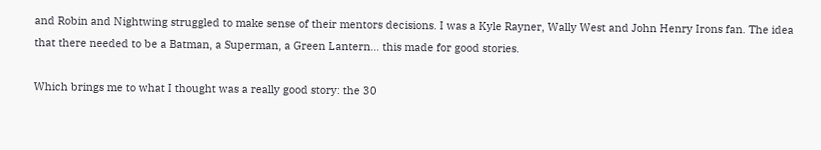and Robin and Nightwing struggled to make sense of their mentors decisions. I was a Kyle Rayner, Wally West and John Henry Irons fan. The idea that there needed to be a Batman, a Superman, a Green Lantern… this made for good stories.

Which brings me to what I thought was a really good story: the 30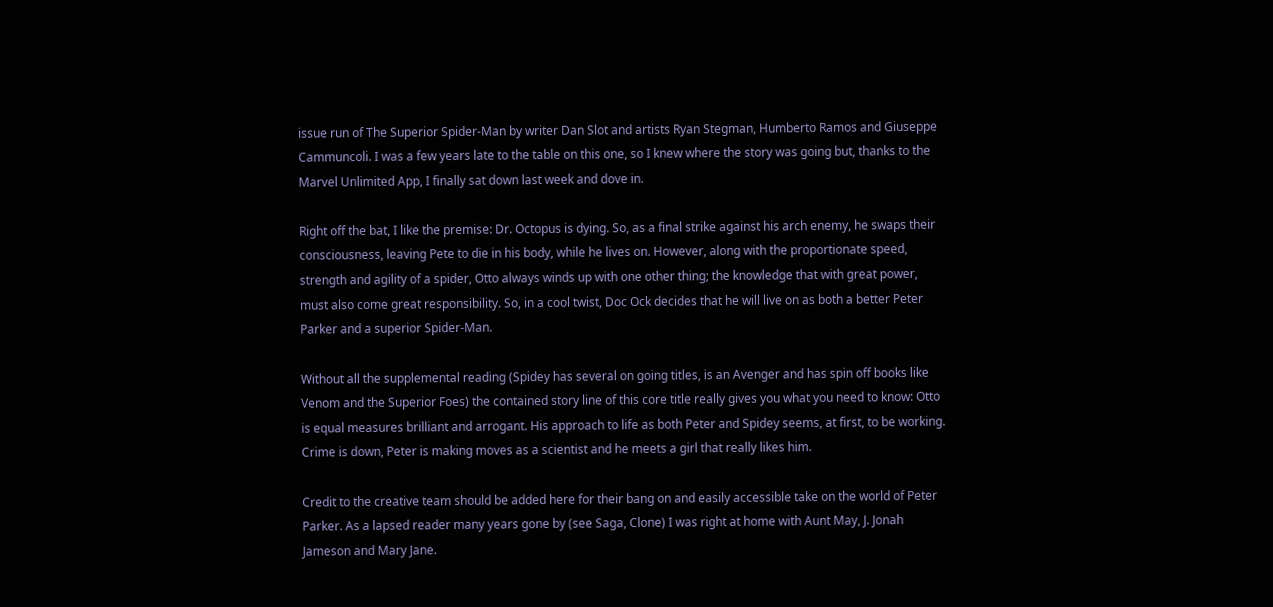issue run of The Superior Spider-Man by writer Dan Slot and artists Ryan Stegman, Humberto Ramos and Giuseppe Cammuncoli. I was a few years late to the table on this one, so I knew where the story was going but, thanks to the Marvel Unlimited App, I finally sat down last week and dove in.

Right off the bat, I like the premise: Dr. Octopus is dying. So, as a final strike against his arch enemy, he swaps their consciousness, leaving Pete to die in his body, while he lives on. However, along with the proportionate speed, strength and agility of a spider, Otto always winds up with one other thing; the knowledge that with great power, must also come great responsibility. So, in a cool twist, Doc Ock decides that he will live on as both a better Peter Parker and a superior Spider-Man.

Without all the supplemental reading (Spidey has several on going titles, is an Avenger and has spin off books like Venom and the Superior Foes) the contained story line of this core title really gives you what you need to know: Otto is equal measures brilliant and arrogant. His approach to life as both Peter and Spidey seems, at first, to be working. Crime is down, Peter is making moves as a scientist and he meets a girl that really likes him.

Credit to the creative team should be added here for their bang on and easily accessible take on the world of Peter Parker. As a lapsed reader many years gone by (see Saga, Clone) I was right at home with Aunt May, J. Jonah Jameson and Mary Jane.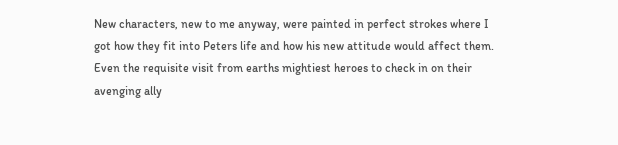New characters, new to me anyway, were painted in perfect strokes where I got how they fit into Peters life and how his new attitude would affect them. Even the requisite visit from earths mightiest heroes to check in on their avenging ally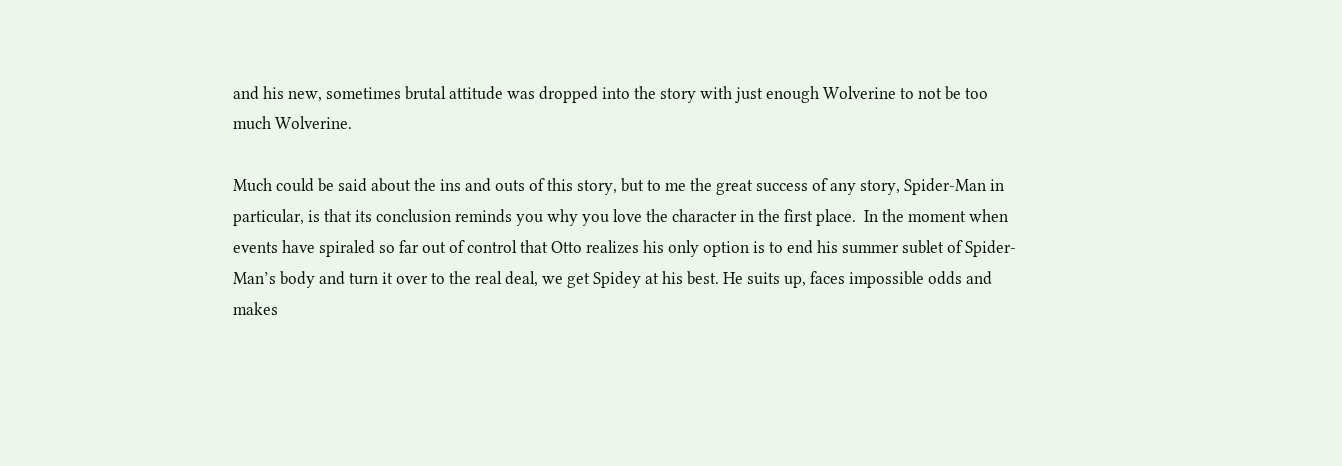and his new, sometimes brutal attitude was dropped into the story with just enough Wolverine to not be too much Wolverine.

Much could be said about the ins and outs of this story, but to me the great success of any story, Spider-Man in particular, is that its conclusion reminds you why you love the character in the first place.  In the moment when events have spiraled so far out of control that Otto realizes his only option is to end his summer sublet of Spider-Man’s body and turn it over to the real deal, we get Spidey at his best. He suits up, faces impossible odds and makes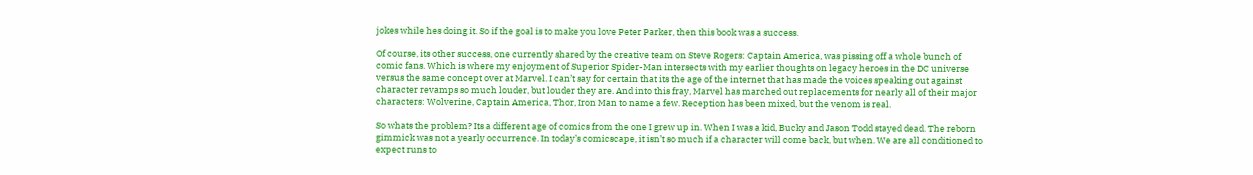jokes while hes doing it. So if the goal is to make you love Peter Parker, then this book was a success.

Of course, its other success, one currently shared by the creative team on Steve Rogers: Captain America, was pissing off a whole bunch of comic fans. Which is where my enjoyment of Superior Spider-Man intersects with my earlier thoughts on legacy heroes in the DC universe versus the same concept over at Marvel. I can’t say for certain that its the age of the internet that has made the voices speaking out against character revamps so much louder, but louder they are. And into this fray, Marvel has marched out replacements for nearly all of their major characters: Wolverine, Captain America, Thor, Iron Man to name a few. Reception has been mixed, but the venom is real.

So whats the problem? Its a different age of comics from the one I grew up in. When I was a kid, Bucky and Jason Todd stayed dead. The reborn gimmick was not a yearly occurrence. In today’s comicscape, it isn’t so much if a character will come back, but when. We are all conditioned to expect runs to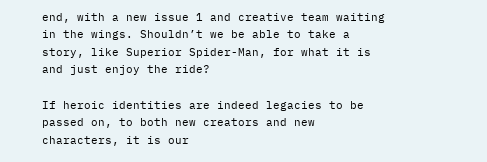end, with a new issue 1 and creative team waiting in the wings. Shouldn’t we be able to take a story, like Superior Spider-Man, for what it is and just enjoy the ride?

If heroic identities are indeed legacies to be passed on, to both new creators and new characters, it is our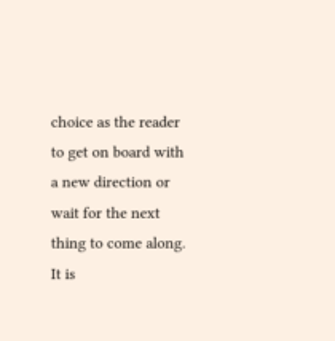choice as the reader to get on board with a new direction or wait for the next thing to come along. It is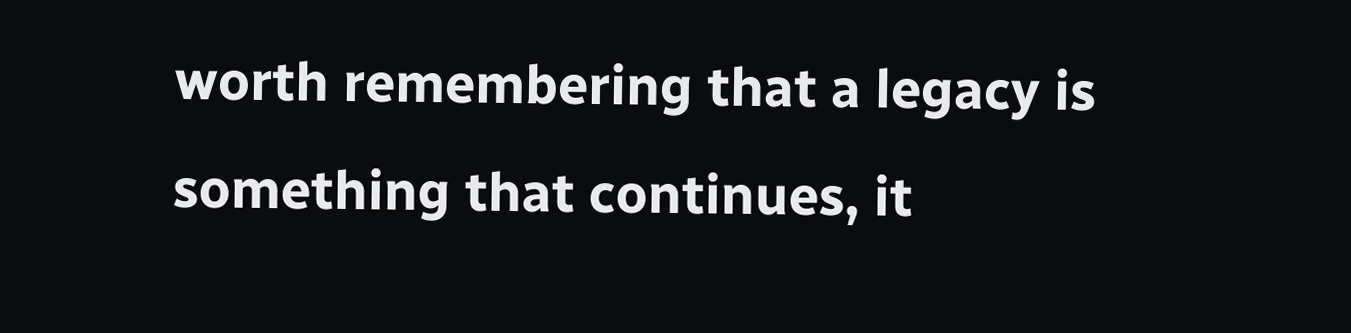worth remembering that a legacy is something that continues, it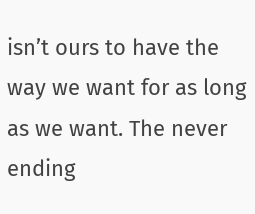isn’t ours to have the way we want for as long as we want. The never ending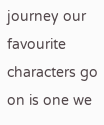journey our favourite characters go on is one we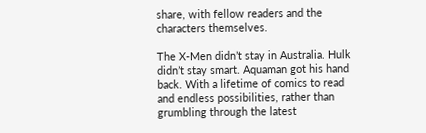share, with fellow readers and the characters themselves.

The X-Men didn’t stay in Australia. Hulk didn’t stay smart. Aquaman got his hand back. With a lifetime of comics to read and endless possibilities, rather than grumbling through the latest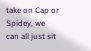take on Cap or Spidey, we can all just sit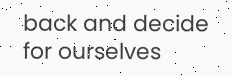back and decide for ourselves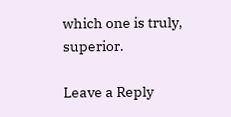which one is truly, superior.

Leave a Reply